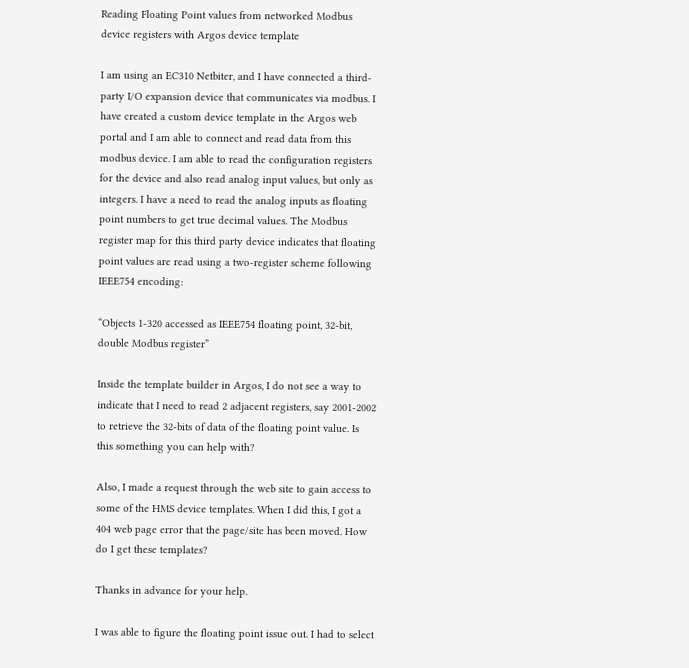Reading Floating Point values from networked Modbus device registers with Argos device template

I am using an EC310 Netbiter, and I have connected a third-party I/O expansion device that communicates via modbus. I have created a custom device template in the Argos web portal and I am able to connect and read data from this modbus device. I am able to read the configuration registers for the device and also read analog input values, but only as integers. I have a need to read the analog inputs as floating point numbers to get true decimal values. The Modbus register map for this third party device indicates that floating point values are read using a two-register scheme following IEEE754 encoding:

“Objects 1-320 accessed as IEEE754 floating point, 32-bit, double Modbus register”

Inside the template builder in Argos, I do not see a way to indicate that I need to read 2 adjacent registers, say 2001-2002 to retrieve the 32-bits of data of the floating point value. Is this something you can help with?

Also, I made a request through the web site to gain access to some of the HMS device templates. When I did this, I got a 404 web page error that the page/site has been moved. How do I get these templates?

Thanks in advance for your help.

I was able to figure the floating point issue out. I had to select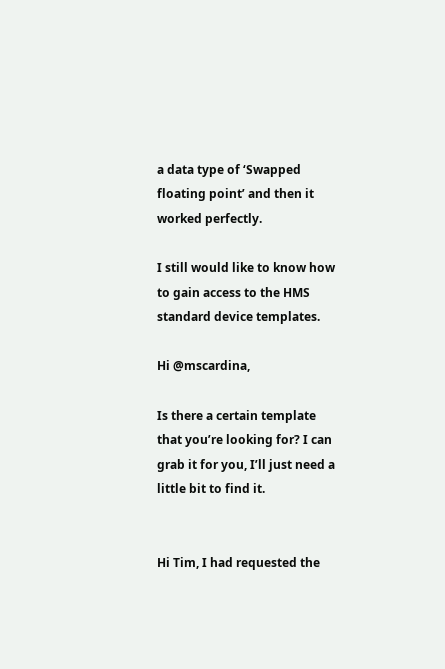a data type of ‘Swapped floating point’ and then it worked perfectly.

I still would like to know how to gain access to the HMS standard device templates.

Hi @mscardina,

Is there a certain template that you’re looking for? I can grab it for you, I’ll just need a little bit to find it.


Hi Tim, I had requested the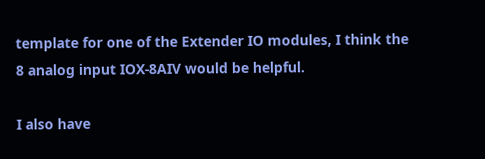template for one of the Extender IO modules, I think the 8 analog input IOX-8AIV would be helpful.

I also have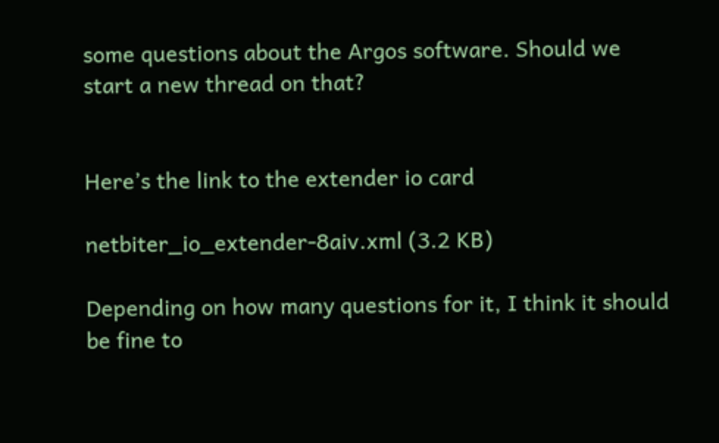some questions about the Argos software. Should we start a new thread on that?


Here’s the link to the extender io card

netbiter_io_extender-8aiv.xml (3.2 KB)

Depending on how many questions for it, I think it should be fine to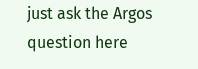just ask the Argos question here